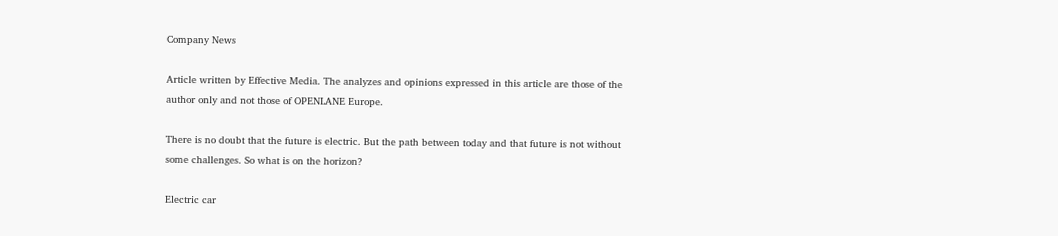Company News

Article written by Effective Media. The analyzes and opinions expressed in this article are those of the author only and not those of OPENLANE Europe.

There is no doubt that the future is electric. But the path between today and that future is not without some challenges. So what is on the horizon?

Electric car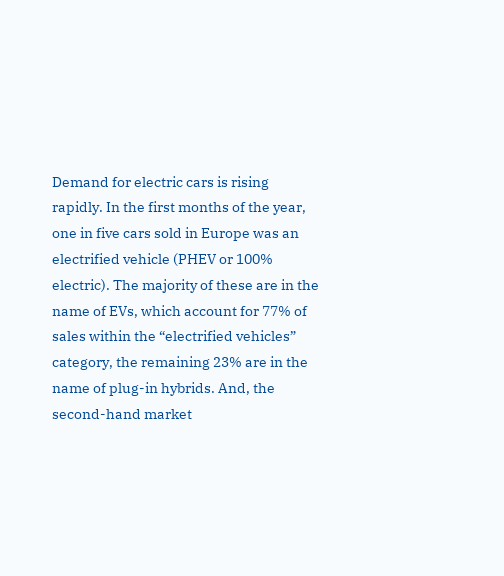Demand for electric cars is rising rapidly. In the first months of the year, one in five cars sold in Europe was an electrified vehicle (PHEV or 100% electric). The majority of these are in the name of EVs, which account for 77% of sales within the “electrified vehicles” category, the remaining 23% are in the name of plug-in hybrids. And, the second-hand market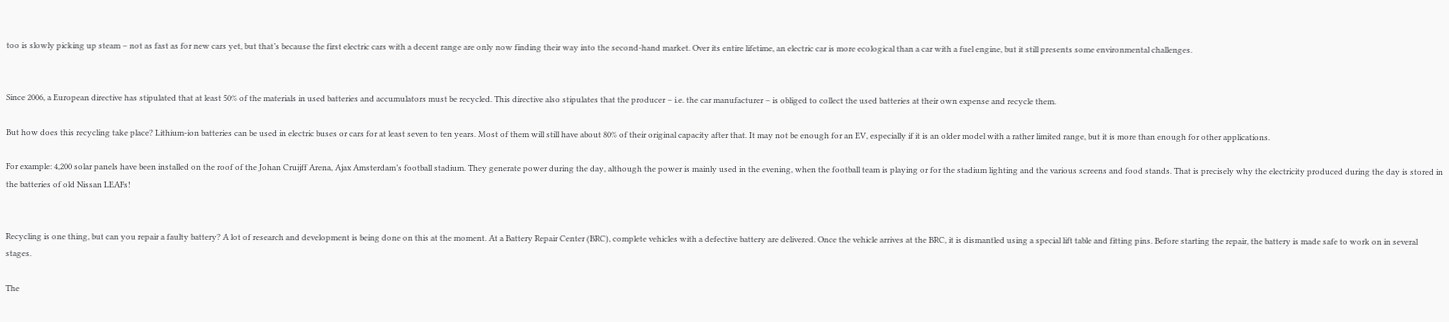too is slowly picking up steam – not as fast as for new cars yet, but that’s because the first electric cars with a decent range are only now finding their way into the second-hand market. Over its entire lifetime, an electric car is more ecological than a car with a fuel engine, but it still presents some environmental challenges.


Since 2006, a European directive has stipulated that at least 50% of the materials in used batteries and accumulators must be recycled. This directive also stipulates that the producer – i.e. the car manufacturer – is obliged to collect the used batteries at their own expense and recycle them.

But how does this recycling take place? Lithium-ion batteries can be used in electric buses or cars for at least seven to ten years. Most of them will still have about 80% of their original capacity after that. It may not be enough for an EV, especially if it is an older model with a rather limited range, but it is more than enough for other applications.

For example: 4,200 solar panels have been installed on the roof of the Johan Cruijff Arena, Ajax Amsterdam’s football stadium. They generate power during the day, although the power is mainly used in the evening, when the football team is playing or for the stadium lighting and the various screens and food stands. That is precisely why the electricity produced during the day is stored in the batteries of old Nissan LEAFs!


Recycling is one thing, but can you repair a faulty battery? A lot of research and development is being done on this at the moment. At a Battery Repair Center (BRC), complete vehicles with a defective battery are delivered. Once the vehicle arrives at the BRC, it is dismantled using a special lift table and fitting pins. Before starting the repair, the battery is made safe to work on in several stages.

The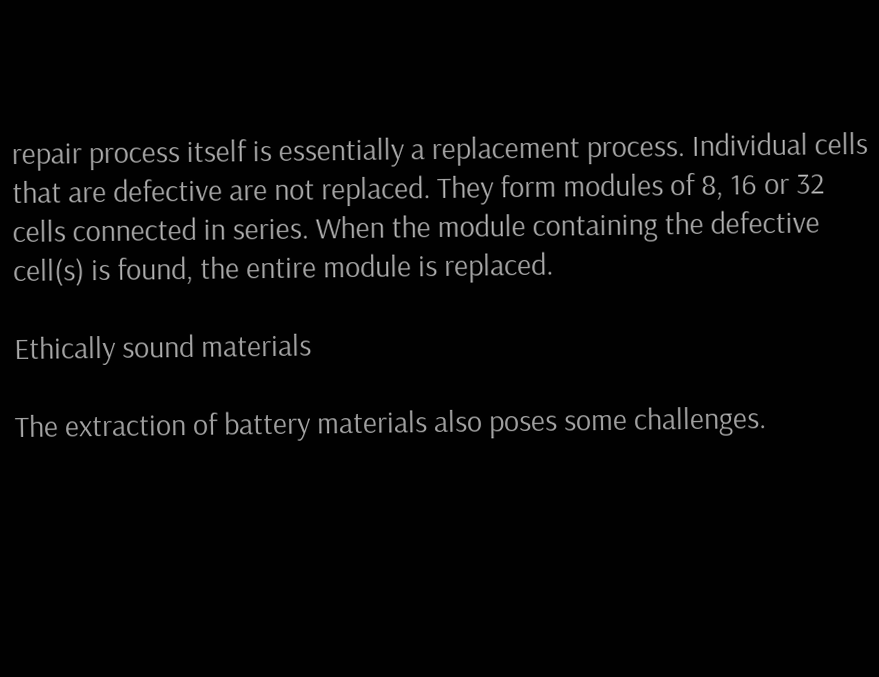repair process itself is essentially a replacement process. Individual cells that are defective are not replaced. They form modules of 8, 16 or 32 cells connected in series. When the module containing the defective cell(s) is found, the entire module is replaced.

Ethically sound materials

The extraction of battery materials also poses some challenges.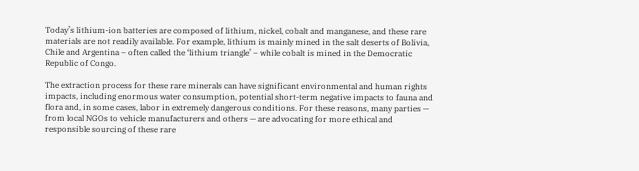Today’s lithium-ion batteries are composed of lithium, nickel, cobalt and manganese, and these rare materials are not readily available. For example, lithium is mainly mined in the salt deserts of Bolivia, Chile and Argentina – often called the ‘lithium triangle’ – while cobalt is mined in the Democratic Republic of Congo.

The extraction process for these rare minerals can have significant environmental and human rights impacts, including enormous water consumption, potential short-term negative impacts to fauna and flora and, in some cases, labor in extremely dangerous conditions. For these reasons, many parties — from local NGOs to vehicle manufacturers and others — are advocating for more ethical and responsible sourcing of these rare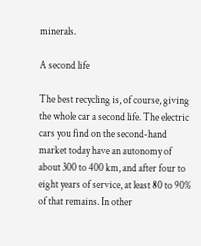minerals.

A second life

The best recycling is, of course, giving the whole car a second life. The electric cars you find on the second-hand market today have an autonomy of about 300 to 400 km, and after four to eight years of service, at least 80 to 90% of that remains. In other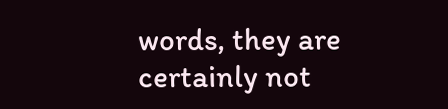words, they are certainly not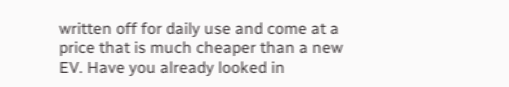written off for daily use and come at a price that is much cheaper than a new EV. Have you already looked in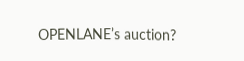OPENLANE’s auction?